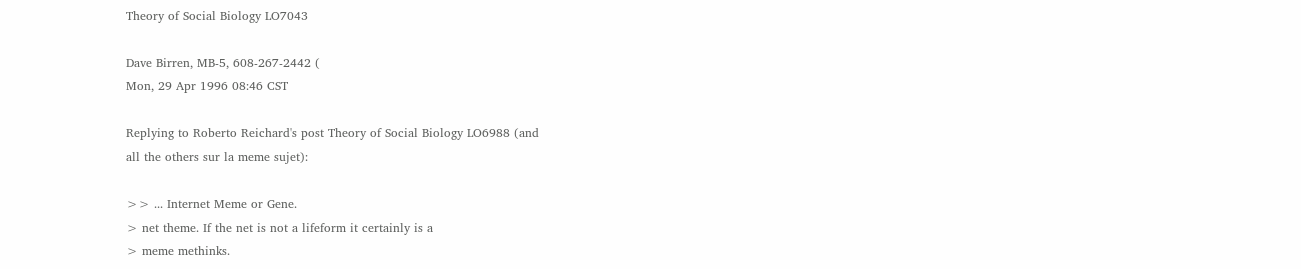Theory of Social Biology LO7043

Dave Birren, MB-5, 608-267-2442 (
Mon, 29 Apr 1996 08:46 CST

Replying to Roberto Reichard's post Theory of Social Biology LO6988 (and
all the others sur la meme sujet):

>> ... Internet Meme or Gene.
> net theme. If the net is not a lifeform it certainly is a
> meme methinks.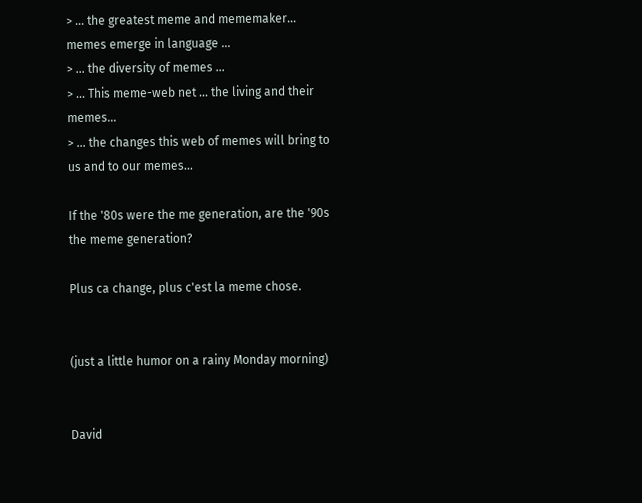> ... the greatest meme and mememaker... memes emerge in language ...
> ... the diversity of memes ...
> ... This meme-web net ... the living and their memes...
> ... the changes this web of memes will bring to us and to our memes...

If the '80s were the me generation, are the '90s the meme generation?

Plus ca change, plus c'est la meme chose.


(just a little humor on a rainy Monday morning)


David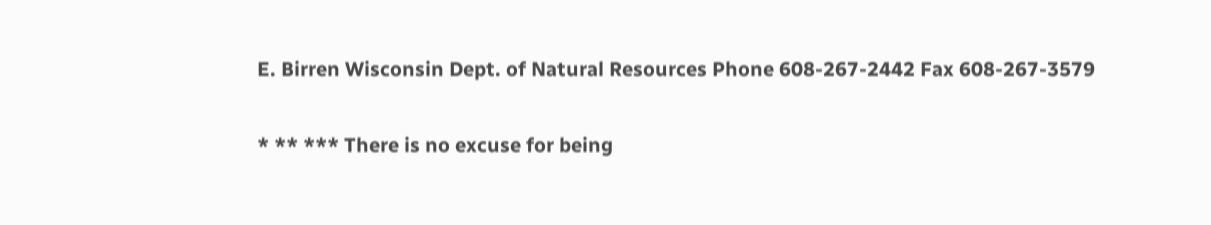E. Birren Wisconsin Dept. of Natural Resources Phone 608-267-2442 Fax 608-267-3579

* ** *** There is no excuse for being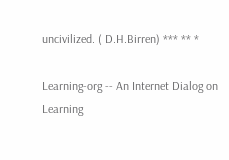uncivilized. ( D.H.Birren) *** ** *

Learning-org -- An Internet Dialog on Learning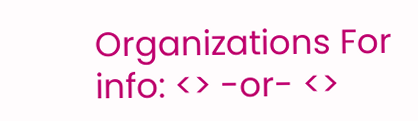Organizations For info: <> -or- <>